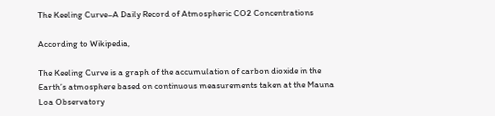The Keeling Curve–A Daily Record of Atmospheric CO2 Concentrations

According to Wikipedia,

The Keeling Curve is a graph of the accumulation of carbon dioxide in the Earth’s atmosphere based on continuous measurements taken at the Mauna Loa Observatory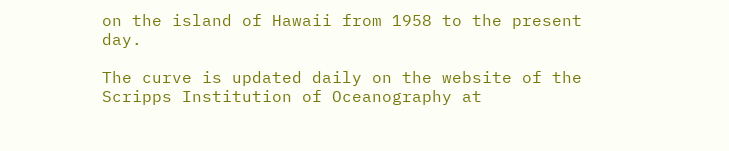on the island of Hawaii from 1958 to the present day.

The curve is updated daily on the website of the Scripps Institution of Oceanography at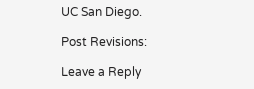UC San Diego.

Post Revisions:

Leave a Reply